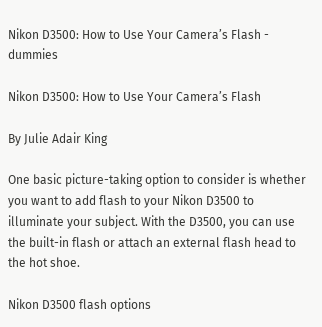Nikon D3500: How to Use Your Camera’s Flash - dummies

Nikon D3500: How to Use Your Camera’s Flash

By Julie Adair King

One basic picture-taking option to consider is whether you want to add flash to your Nikon D3500 to illuminate your subject. With the D3500, you can use the built-in flash or attach an external flash head to the hot shoe.

Nikon D3500 flash options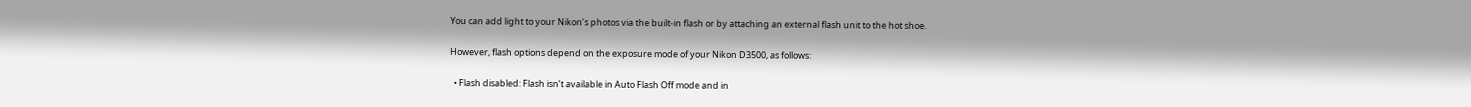You can add light to your Nikon’s photos via the built-in flash or by attaching an external flash unit to the hot shoe.

However, flash options depend on the exposure mode of your Nikon D3500, as follows:

  • Flash disabled: Flash isn’t available in Auto Flash Off mode and in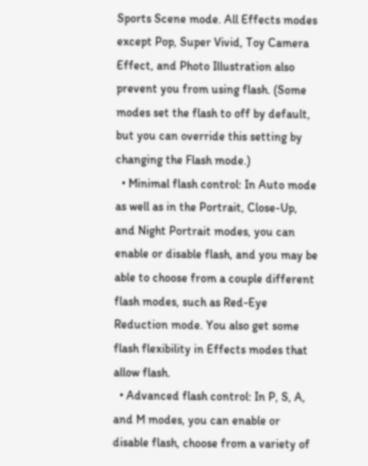Sports Scene mode. All Effects modes except Pop, Super Vivid, Toy Camera Effect, and Photo Illustration also prevent you from using flash. (Some modes set the flash to off by default, but you can override this setting by changing the Flash mode.)
  • Minimal flash control: In Auto mode as well as in the Portrait, Close-Up, and Night Portrait modes, you can enable or disable flash, and you may be able to choose from a couple different flash modes, such as Red-Eye Reduction mode. You also get some flash flexibility in Effects modes that allow flash.
  • Advanced flash control: In P, S, A, and M modes, you can enable or disable flash, choose from a variety of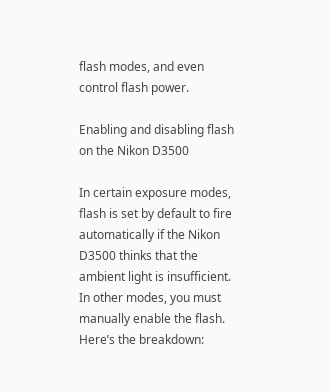flash modes, and even control flash power.

Enabling and disabling flash on the Nikon D3500

In certain exposure modes, flash is set by default to fire automatically if the Nikon D3500 thinks that the ambient light is insufficient. In other modes, you must manually enable the flash. Here’s the breakdown: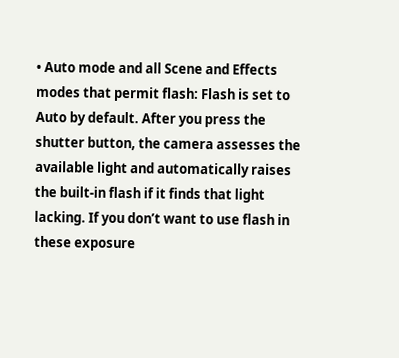• Auto mode and all Scene and Effects modes that permit flash: Flash is set to Auto by default. After you press the shutter button, the camera assesses the available light and automatically raises the built-in flash if it finds that light lacking. If you don’t want to use flash in these exposure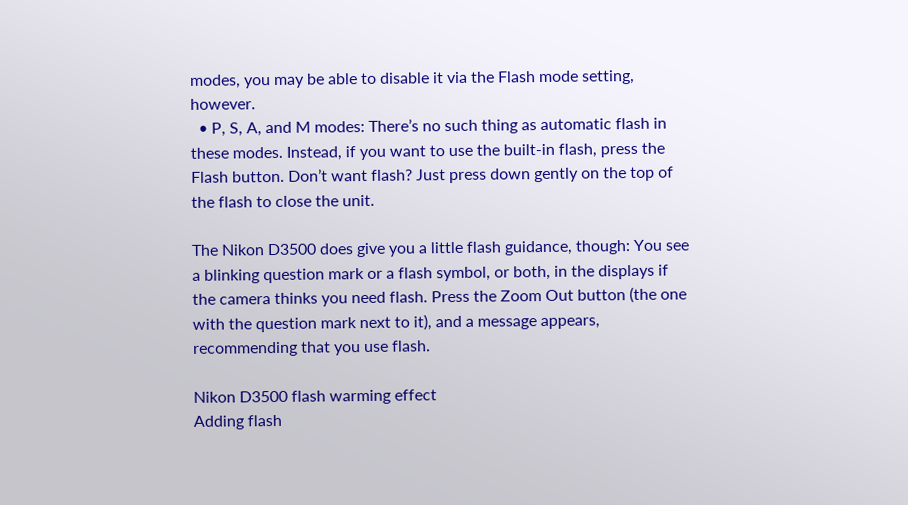modes, you may be able to disable it via the Flash mode setting, however.
  • P, S, A, and M modes: There’s no such thing as automatic flash in these modes. Instead, if you want to use the built-in flash, press the Flash button. Don’t want flash? Just press down gently on the top of the flash to close the unit.

The Nikon D3500 does give you a little flash guidance, though: You see a blinking question mark or a flash symbol, or both, in the displays if the camera thinks you need flash. Press the Zoom Out button (the one with the question mark next to it), and a message appears, recommending that you use flash.

Nikon D3500 flash warming effect
Adding flash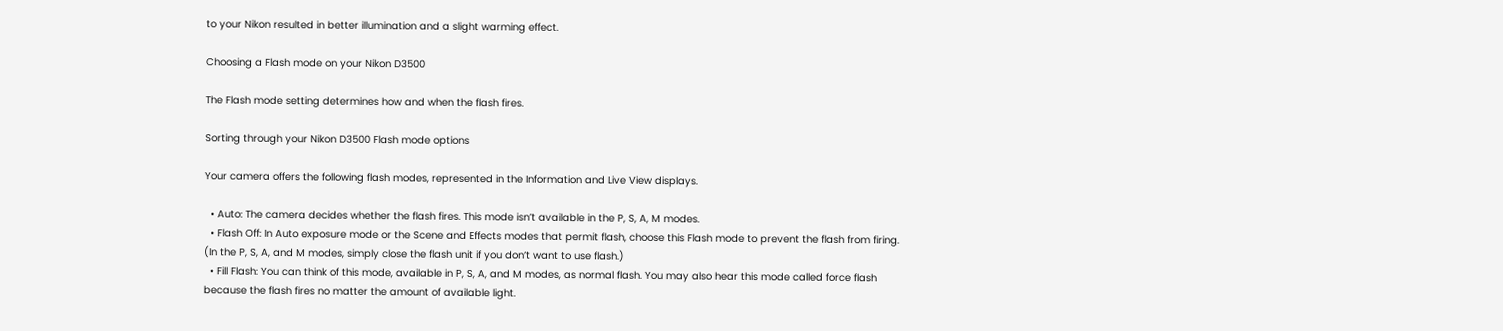to your Nikon resulted in better illumination and a slight warming effect.

Choosing a Flash mode on your Nikon D3500

The Flash mode setting determines how and when the flash fires.

Sorting through your Nikon D3500 Flash mode options

Your camera offers the following flash modes, represented in the Information and Live View displays.

  • Auto: The camera decides whether the flash fires. This mode isn’t available in the P, S, A, M modes.
  • Flash Off: In Auto exposure mode or the Scene and Effects modes that permit flash, choose this Flash mode to prevent the flash from firing. (In the P, S, A, and M modes, simply close the flash unit if you don’t want to use flash.)
  • Fill Flash: You can think of this mode, available in P, S, A, and M modes, as normal flash. You may also hear this mode called force flash because the flash fires no matter the amount of available light.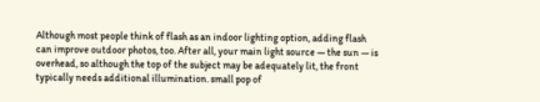Although most people think of flash as an indoor lighting option, adding flash can improve outdoor photos, too. After all, your main light source — the sun — is overhead, so although the top of the subject may be adequately lit, the front typically needs additional illumination. small pop of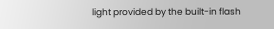light provided by the built-in flash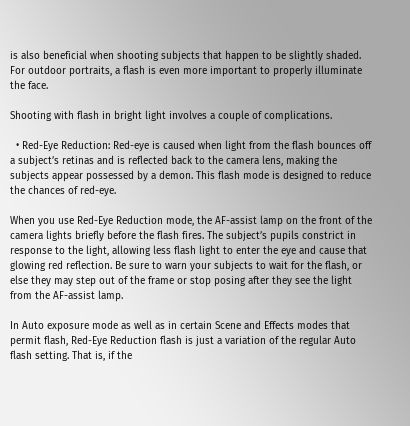is also beneficial when shooting subjects that happen to be slightly shaded. For outdoor portraits, a flash is even more important to properly illuminate the face.

Shooting with flash in bright light involves a couple of complications.

  • Red-Eye Reduction: Red-eye is caused when light from the flash bounces off a subject’s retinas and is reflected back to the camera lens, making the subjects appear possessed by a demon. This flash mode is designed to reduce the chances of red-eye.

When you use Red-Eye Reduction mode, the AF-assist lamp on the front of the camera lights briefly before the flash fires. The subject’s pupils constrict in response to the light, allowing less flash light to enter the eye and cause that glowing red reflection. Be sure to warn your subjects to wait for the flash, or else they may step out of the frame or stop posing after they see the light from the AF-assist lamp.

In Auto exposure mode as well as in certain Scene and Effects modes that permit flash, Red-Eye Reduction flash is just a variation of the regular Auto flash setting. That is, if the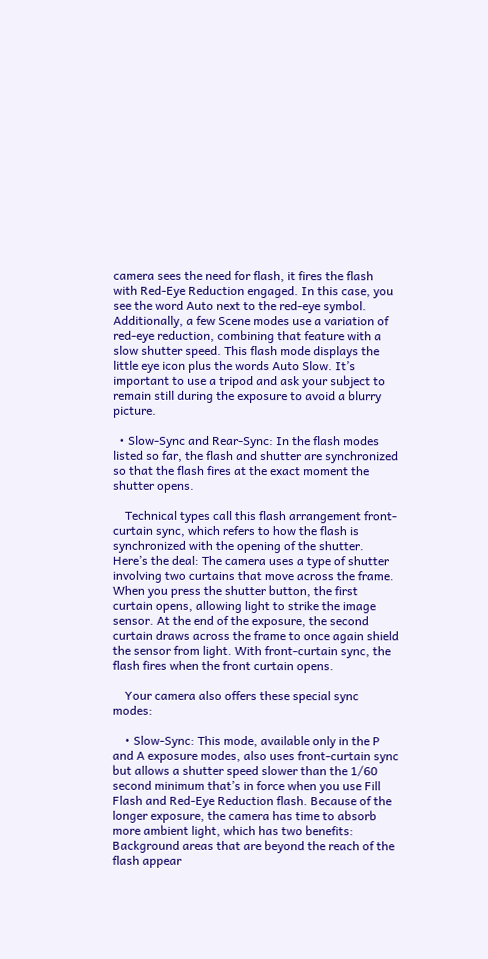camera sees the need for flash, it fires the flash with Red-Eye Reduction engaged. In this case, you see the word Auto next to the red-eye symbol. Additionally, a few Scene modes use a variation of red-eye reduction, combining that feature with a slow shutter speed. This flash mode displays the little eye icon plus the words Auto Slow. It’s important to use a tripod and ask your subject to remain still during the exposure to avoid a blurry picture.

  • Slow-Sync and Rear-Sync: In the flash modes listed so far, the flash and shutter are synchronized so that the flash fires at the exact moment the shutter opens.

    Technical types call this flash arrangement front-curtain sync, which refers to how the flash is synchronized with the opening of the shutter. Here’s the deal: The camera uses a type of shutter involving two curtains that move across the frame. When you press the shutter button, the first curtain opens, allowing light to strike the image sensor. At the end of the exposure, the second curtain draws across the frame to once again shield the sensor from light. With front-curtain sync, the flash fires when the front curtain opens.

    Your camera also offers these special sync modes:

    • Slow-Sync: This mode, available only in the P and A exposure modes, also uses front-curtain sync but allows a shutter speed slower than the 1/60 second minimum that’s in force when you use Fill Flash and Red-Eye Reduction flash. Because of the longer exposure, the camera has time to absorb more ambient light, which has two benefits: Background areas that are beyond the reach of the flash appear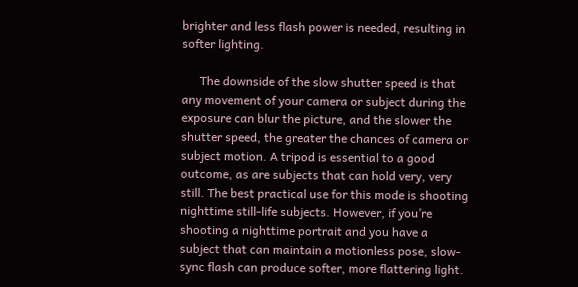brighter and less flash power is needed, resulting in softer lighting.

      The downside of the slow shutter speed is that any movement of your camera or subject during the exposure can blur the picture, and the slower the shutter speed, the greater the chances of camera or subject motion. A tripod is essential to a good outcome, as are subjects that can hold very, very still. The best practical use for this mode is shooting nighttime still-life subjects. However, if you’re shooting a nighttime portrait and you have a subject that can maintain a motionless pose, slow-sync flash can produce softer, more flattering light.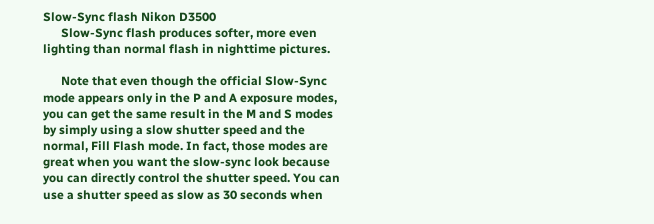Slow-Sync flash Nikon D3500
      Slow-Sync flash produces softer, more even lighting than normal flash in nighttime pictures.

      Note that even though the official Slow-Sync mode appears only in the P and A exposure modes, you can get the same result in the M and S modes by simply using a slow shutter speed and the normal, Fill Flash mode. In fact, those modes are great when you want the slow-sync look because you can directly control the shutter speed. You can use a shutter speed as slow as 30 seconds when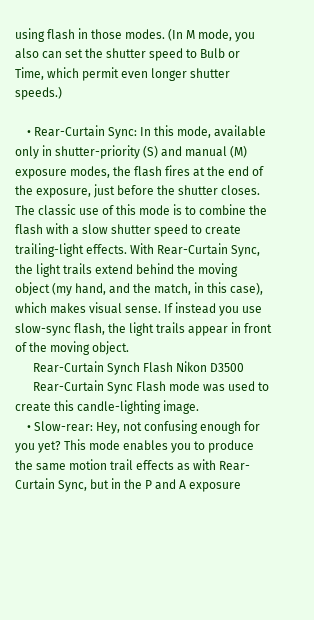using flash in those modes. (In M mode, you also can set the shutter speed to Bulb or Time, which permit even longer shutter speeds.)

    • Rear-Curtain Sync: In this mode, available only in shutter-priority (S) and manual (M) exposure modes, the flash fires at the end of the exposure, just before the shutter closes. The classic use of this mode is to combine the flash with a slow shutter speed to create trailing-light effects. With Rear-Curtain Sync, the light trails extend behind the moving object (my hand, and the match, in this case), which makes visual sense. If instead you use slow-sync flash, the light trails appear in front of the moving object.
      Rear-Curtain Synch Flash Nikon D3500
      Rear-Curtain Sync Flash mode was used to create this candle-lighting image.
    • Slow-rear: Hey, not confusing enough for you yet? This mode enables you to produce the same motion trail effects as with Rear-Curtain Sync, but in the P and A exposure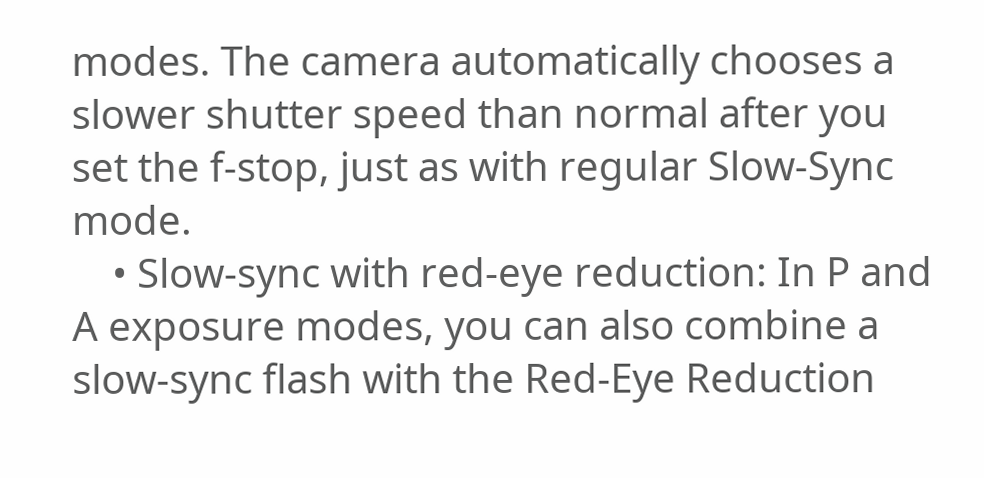modes. The camera automatically chooses a slower shutter speed than normal after you set the f-stop, just as with regular Slow-Sync mode.
    • Slow-sync with red-eye reduction: In P and A exposure modes, you can also combine a slow-sync flash with the Red-Eye Reduction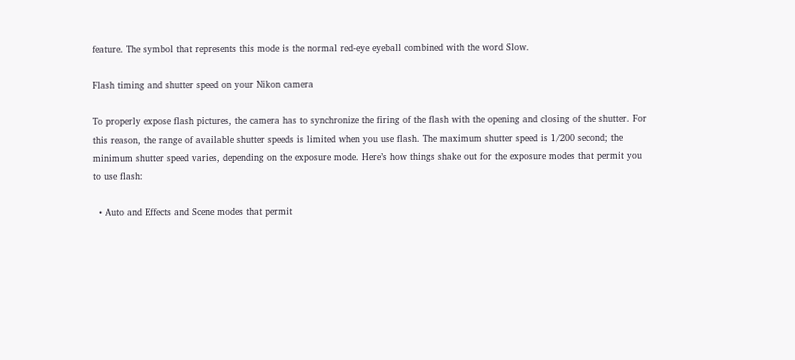feature. The symbol that represents this mode is the normal red-eye eyeball combined with the word Slow.

Flash timing and shutter speed on your Nikon camera

To properly expose flash pictures, the camera has to synchronize the firing of the flash with the opening and closing of the shutter. For this reason, the range of available shutter speeds is limited when you use flash. The maximum shutter speed is 1/200 second; the minimum shutter speed varies, depending on the exposure mode. Here’s how things shake out for the exposure modes that permit you to use flash:

  • Auto and Effects and Scene modes that permit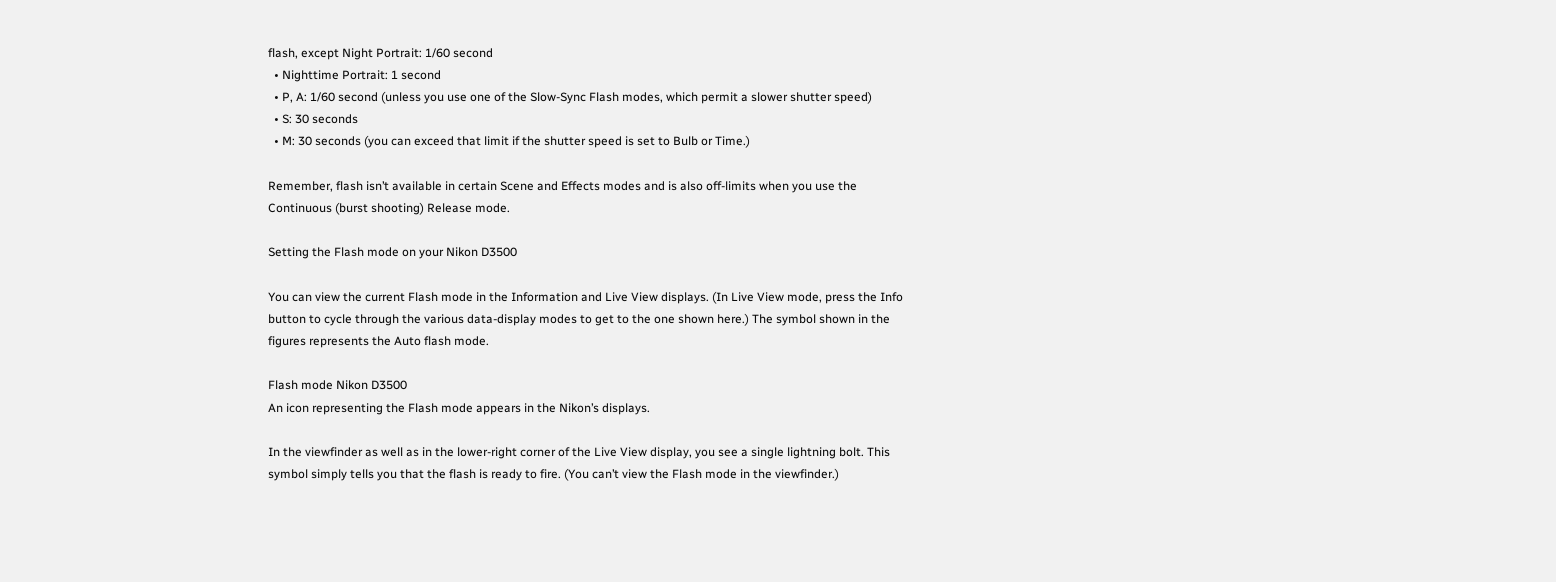flash, except Night Portrait: 1/60 second
  • Nighttime Portrait: 1 second
  • P, A: 1/60 second (unless you use one of the Slow-Sync Flash modes, which permit a slower shutter speed)
  • S: 30 seconds
  • M: 30 seconds (you can exceed that limit if the shutter speed is set to Bulb or Time.)

Remember, flash isn’t available in certain Scene and Effects modes and is also off-limits when you use the Continuous (burst shooting) Release mode.

Setting the Flash mode on your Nikon D3500

You can view the current Flash mode in the Information and Live View displays. (In Live View mode, press the Info button to cycle through the various data-display modes to get to the one shown here.) The symbol shown in the figures represents the Auto flash mode.

Flash mode Nikon D3500
An icon representing the Flash mode appears in the Nikon’s displays.

In the viewfinder as well as in the lower-right corner of the Live View display, you see a single lightning bolt. This symbol simply tells you that the flash is ready to fire. (You can’t view the Flash mode in the viewfinder.)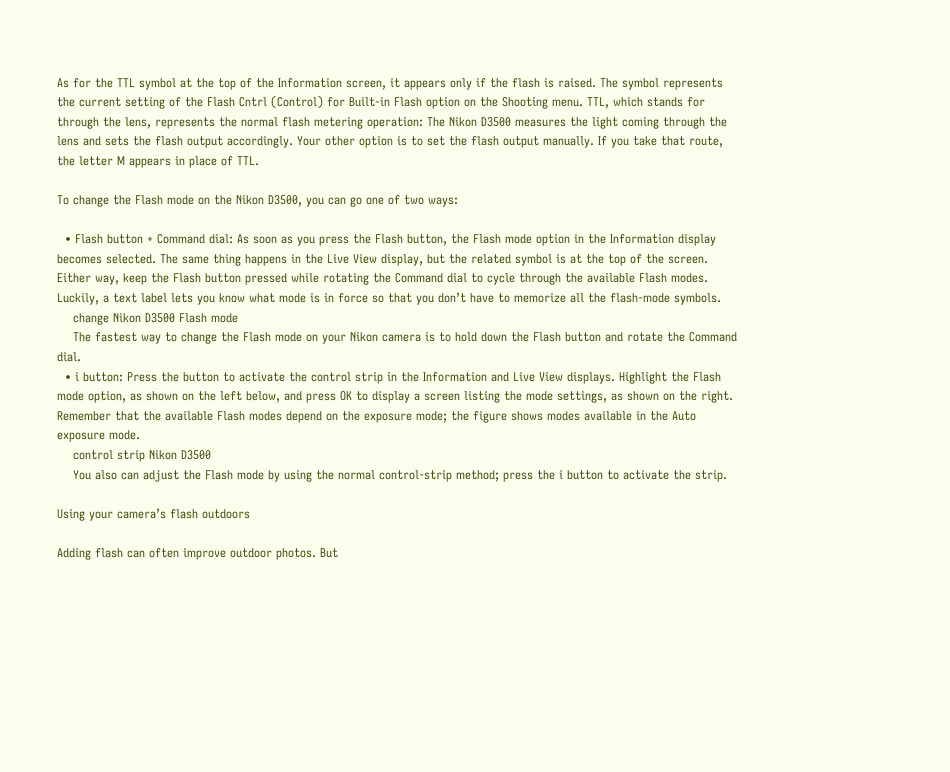As for the TTL symbol at the top of the Information screen, it appears only if the flash is raised. The symbol represents the current setting of the Flash Cntrl (Control) for Built-in Flash option on the Shooting menu. TTL, which stands for through the lens, represents the normal flash metering operation: The Nikon D3500 measures the light coming through the lens and sets the flash output accordingly. Your other option is to set the flash output manually. If you take that route, the letter M appears in place of TTL.

To change the Flash mode on the Nikon D3500, you can go one of two ways:

  • Flash button + Command dial: As soon as you press the Flash button, the Flash mode option in the Information display becomes selected. The same thing happens in the Live View display, but the related symbol is at the top of the screen. Either way, keep the Flash button pressed while rotating the Command dial to cycle through the available Flash modes. Luckily, a text label lets you know what mode is in force so that you don’t have to memorize all the flash-mode symbols.
    change Nikon D3500 Flash mode
    The fastest way to change the Flash mode on your Nikon camera is to hold down the Flash button and rotate the Command dial.
  • i button: Press the button to activate the control strip in the Information and Live View displays. Highlight the Flash mode option, as shown on the left below, and press OK to display a screen listing the mode settings, as shown on the right. Remember that the available Flash modes depend on the exposure mode; the figure shows modes available in the Auto exposure mode.
    control strip Nikon D3500
    You also can adjust the Flash mode by using the normal control-strip method; press the i button to activate the strip.

Using your camera’s flash outdoors

Adding flash can often improve outdoor photos. But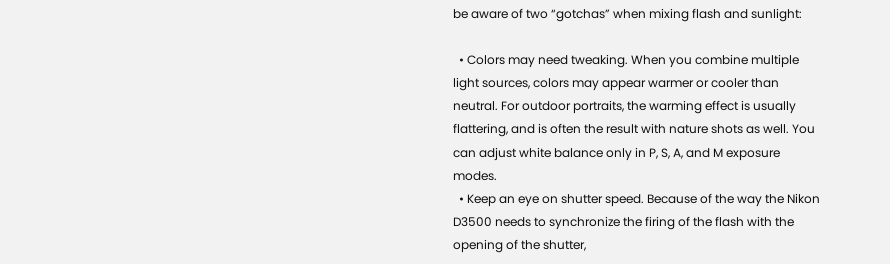be aware of two “gotchas” when mixing flash and sunlight:

  • Colors may need tweaking. When you combine multiple light sources, colors may appear warmer or cooler than neutral. For outdoor portraits, the warming effect is usually flattering, and is often the result with nature shots as well. You can adjust white balance only in P, S, A, and M exposure modes.
  • Keep an eye on shutter speed. Because of the way the Nikon D3500 needs to synchronize the firing of the flash with the opening of the shutter,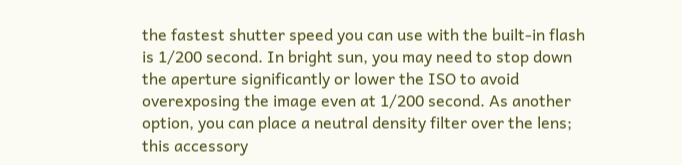the fastest shutter speed you can use with the built-in flash is 1/200 second. In bright sun, you may need to stop down the aperture significantly or lower the ISO to avoid overexposing the image even at 1/200 second. As another option, you can place a neutral density filter over the lens; this accessory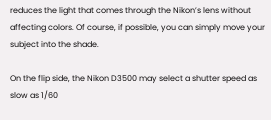reduces the light that comes through the Nikon’s lens without affecting colors. Of course, if possible, you can simply move your subject into the shade.

On the flip side, the Nikon D3500 may select a shutter speed as slow as 1/60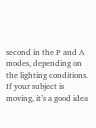second in the P and A modes, depending on the lighting conditions. If your subject is moving, it’s a good idea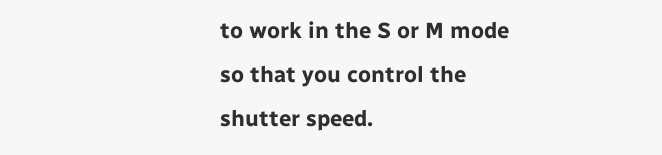to work in the S or M mode so that you control the shutter speed.